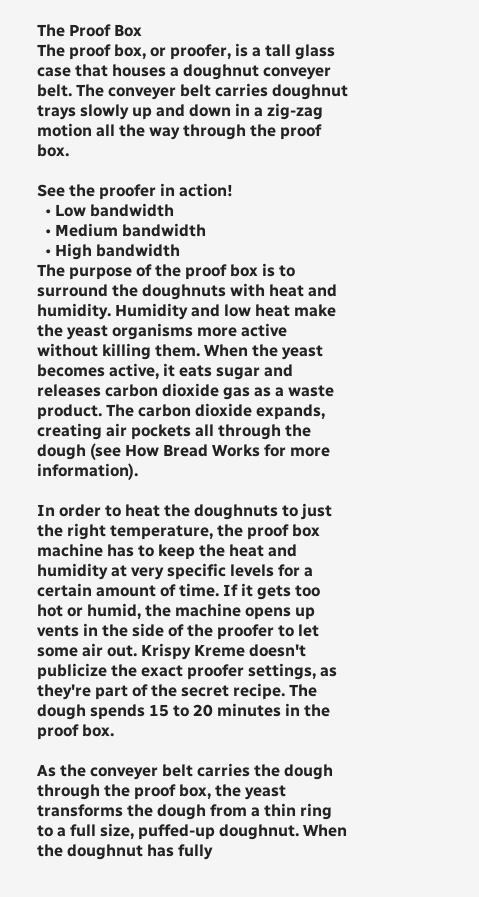The Proof Box
The proof box, or proofer, is a tall glass case that houses a doughnut conveyer belt. The conveyer belt carries doughnut trays slowly up and down in a zig-zag motion all the way through the proof box.

See the proofer in action!
  • Low bandwidth
  • Medium bandwidth
  • High bandwidth
The purpose of the proof box is to surround the doughnuts with heat and humidity. Humidity and low heat make the yeast organisms more active without killing them. When the yeast becomes active, it eats sugar and releases carbon dioxide gas as a waste product. The carbon dioxide expands, creating air pockets all through the dough (see How Bread Works for more information).

In order to heat the doughnuts to just the right temperature, the proof box machine has to keep the heat and humidity at very specific levels for a certain amount of time. If it gets too hot or humid, the machine opens up vents in the side of the proofer to let some air out. Krispy Kreme doesn't publicize the exact proofer settings, as they're part of the secret recipe. The dough spends 15 to 20 minutes in the proof box.

As the conveyer belt carries the dough through the proof box, the yeast transforms the dough from a thin ring to a full size, puffed-up doughnut. When the doughnut has fully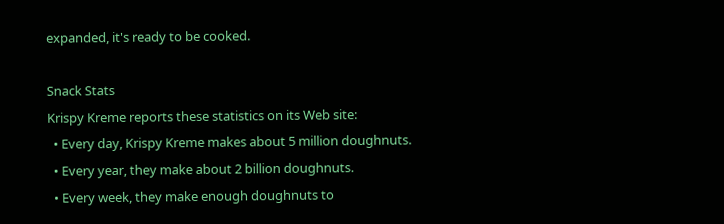expanded, it's ready to be cooked.

Snack Stats
Krispy Kreme reports these statistics on its Web site:
  • Every day, Krispy Kreme makes about 5 million doughnuts.
  • Every year, they make about 2 billion doughnuts.
  • Every week, they make enough doughnuts to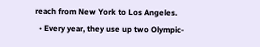reach from New York to Los Angeles.
  • Every year, they use up two Olympic-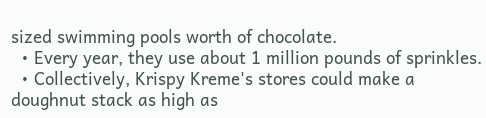sized swimming pools worth of chocolate.
  • Every year, they use about 1 million pounds of sprinkles.
  • Collectively, Krispy Kreme's stores could make a doughnut stack as high as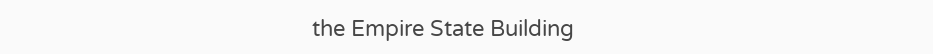the Empire State Building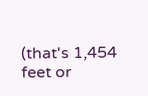(that's 1,454 feet or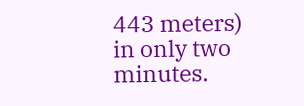443 meters) in only two minutes.